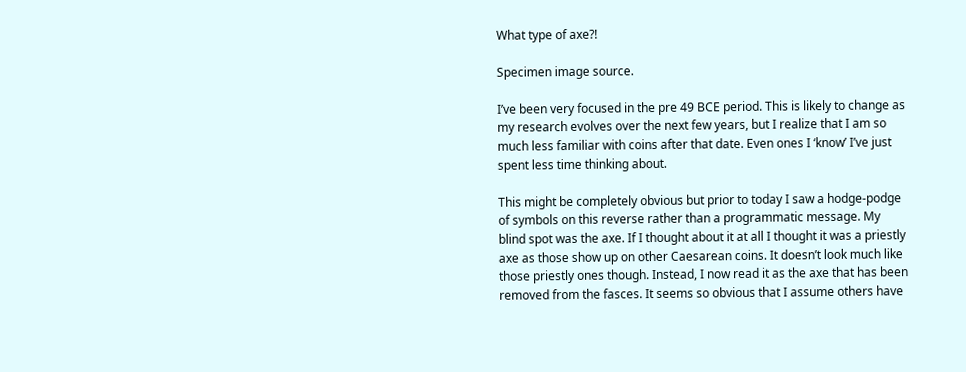What type of axe?!

Specimen image source.

I’ve been very focused in the pre 49 BCE period. This is likely to change as my research evolves over the next few years, but I realize that I am so much less familiar with coins after that date. Even ones I ‘know’ I’ve just spent less time thinking about.

This might be completely obvious but prior to today I saw a hodge-podge of symbols on this reverse rather than a programmatic message. My blind spot was the axe. If I thought about it at all I thought it was a priestly axe as those show up on other Caesarean coins. It doesn’t look much like those priestly ones though. Instead, I now read it as the axe that has been removed from the fasces. It seems so obvious that I assume others have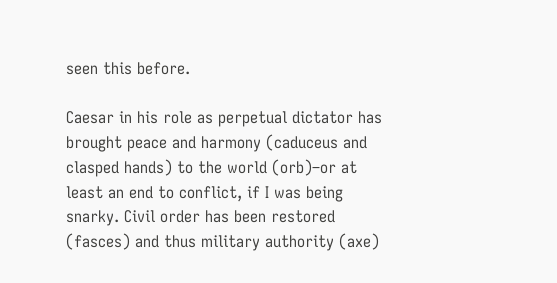seen this before.

Caesar in his role as perpetual dictator has brought peace and harmony (caduceus and clasped hands) to the world (orb)–or at least an end to conflict, if I was being snarky. Civil order has been restored (fasces) and thus military authority (axe)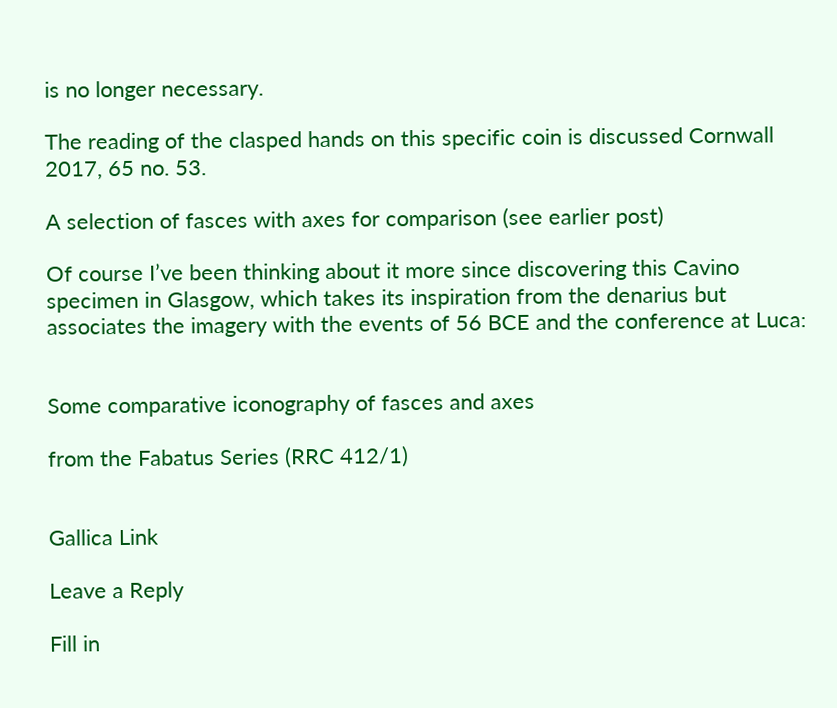is no longer necessary.

The reading of the clasped hands on this specific coin is discussed Cornwall 2017, 65 no. 53.

A selection of fasces with axes for comparison (see earlier post)

Of course I’ve been thinking about it more since discovering this Cavino specimen in Glasgow, which takes its inspiration from the denarius but associates the imagery with the events of 56 BCE and the conference at Luca:


Some comparative iconography of fasces and axes

from the Fabatus Series (RRC 412/1)


Gallica Link

Leave a Reply

Fill in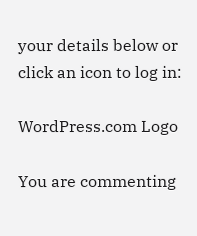your details below or click an icon to log in:

WordPress.com Logo

You are commenting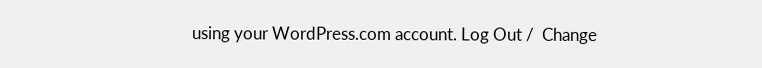using your WordPress.com account. Log Out /  Change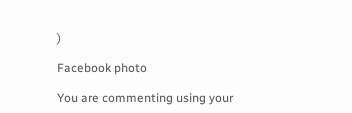)

Facebook photo

You are commenting using your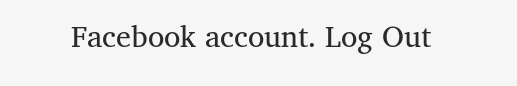Facebook account. Log Out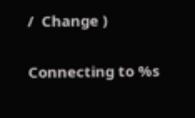/  Change )

Connecting to %s